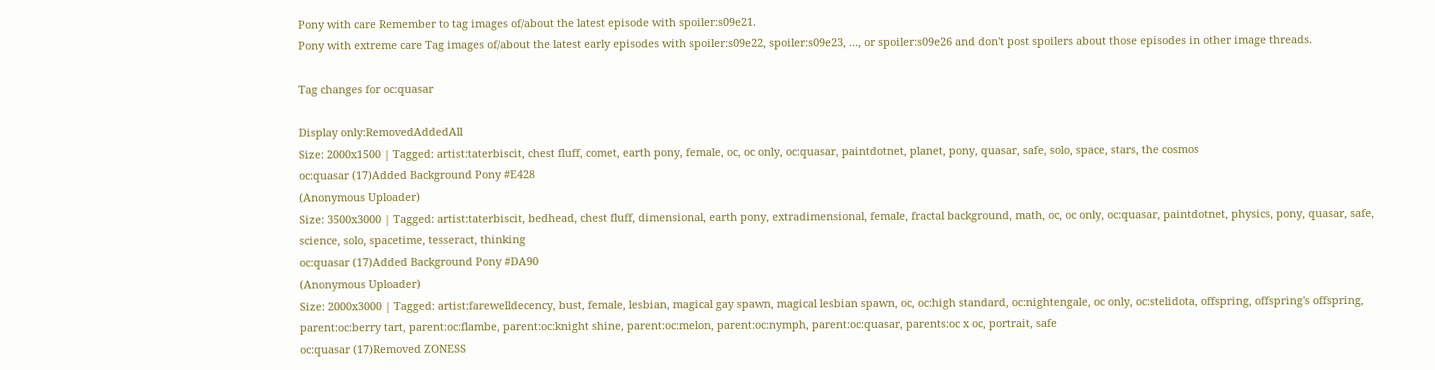Pony with care Remember to tag images of/about the latest episode with spoiler:s09e21.
Pony with extreme care Tag images of/about the latest early episodes with spoiler:s09e22, spoiler:s09e23, ..., or spoiler:s09e26 and don't post spoilers about those episodes in other image threads.

Tag changes for oc:quasar

Display only:RemovedAddedAll
Size: 2000x1500 | Tagged: artist:taterbiscit, chest fluff, comet, earth pony, female, oc, oc only, oc:quasar, paintdotnet, planet, pony, quasar, safe, solo, space, stars, the cosmos
oc:quasar (17)Added Background Pony #E428
(Anonymous Uploader)
Size: 3500x3000 | Tagged: artist:taterbiscit, bedhead, chest fluff, dimensional, earth pony, extradimensional, female, fractal background, math, oc, oc only, oc:quasar, paintdotnet, physics, pony, quasar, safe, science, solo, spacetime, tesseract, thinking
oc:quasar (17)Added Background Pony #DA90
(Anonymous Uploader)
Size: 2000x3000 | Tagged: artist:farewelldecency, bust, female, lesbian, magical gay spawn, magical lesbian spawn, oc, oc:high standard, oc:nightengale, oc only, oc:stelidota, offspring, offspring's offspring, parent:oc:berry tart, parent:oc:flambe, parent:oc:knight shine, parent:oc:melon, parent:oc:nymph, parent:oc:quasar, parents:oc x oc, portrait, safe
oc:quasar (17)Removed ZONESS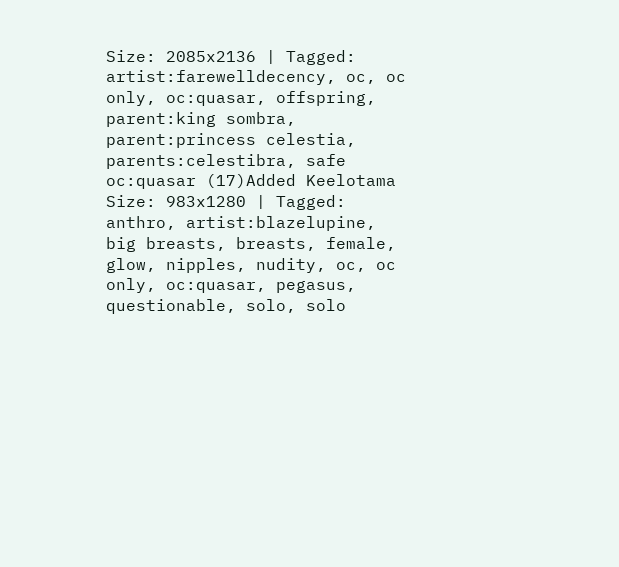Size: 2085x2136 | Tagged: artist:farewelldecency, oc, oc only, oc:quasar, offspring, parent:king sombra, parent:princess celestia, parents:celestibra, safe
oc:quasar (17)Added Keelotama
Size: 983x1280 | Tagged: anthro, artist:blazelupine, big breasts, breasts, female, glow, nipples, nudity, oc, oc only, oc:quasar, pegasus, questionable, solo, solo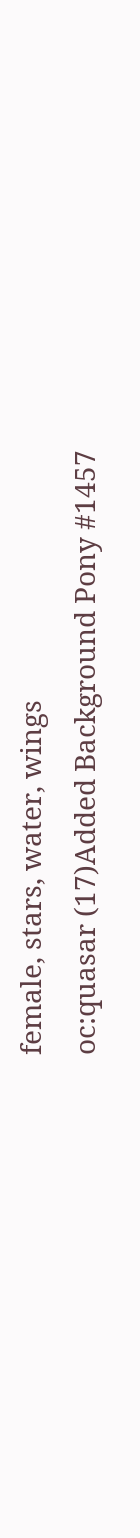female, stars, water, wings
oc:quasar (17)Added Background Pony #1457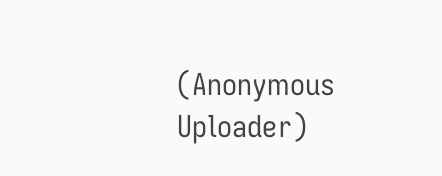(Anonymous Uploader)